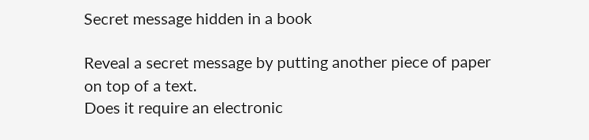Secret message hidden in a book

Reveal a secret message by putting another piece of paper on top of a text.
Does it require an electronic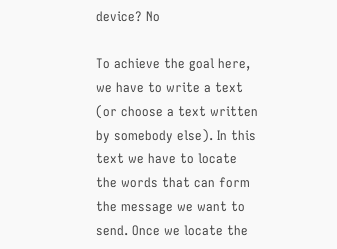device? No

To achieve the goal here, we have to write a text (or choose a text written by somebody else). In this text we have to locate the words that can form the message we want to send. Once we locate the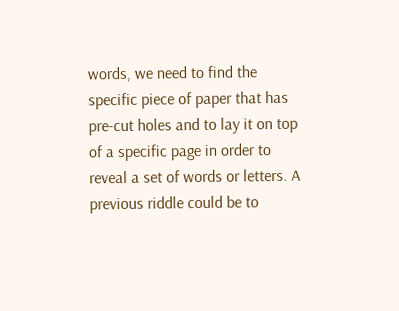words, we need to find the specific piece of paper that has pre-cut holes and to lay it on top of a specific page in order to reveal a set of words or letters. A previous riddle could be to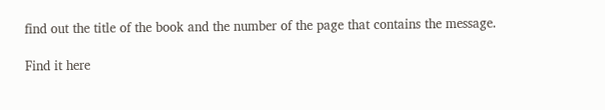find out the title of the book and the number of the page that contains the message.

Find it here